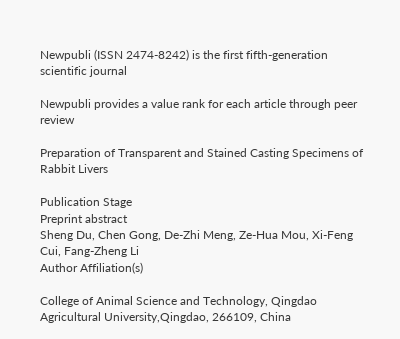Newpubli (ISSN 2474-8242) is the first fifth-generation scientific journal

Newpubli provides a value rank for each article through peer review

Preparation of Transparent and Stained Casting Specimens of Rabbit Livers

Publication Stage
Preprint abstract
Sheng Du, Chen Gong, De-Zhi Meng, Ze-Hua Mou, Xi-Feng Cui, Fang-Zheng Li
Author Affiliation(s)

College of Animal Science and Technology, Qingdao Agricultural University,Qingdao, 266109, China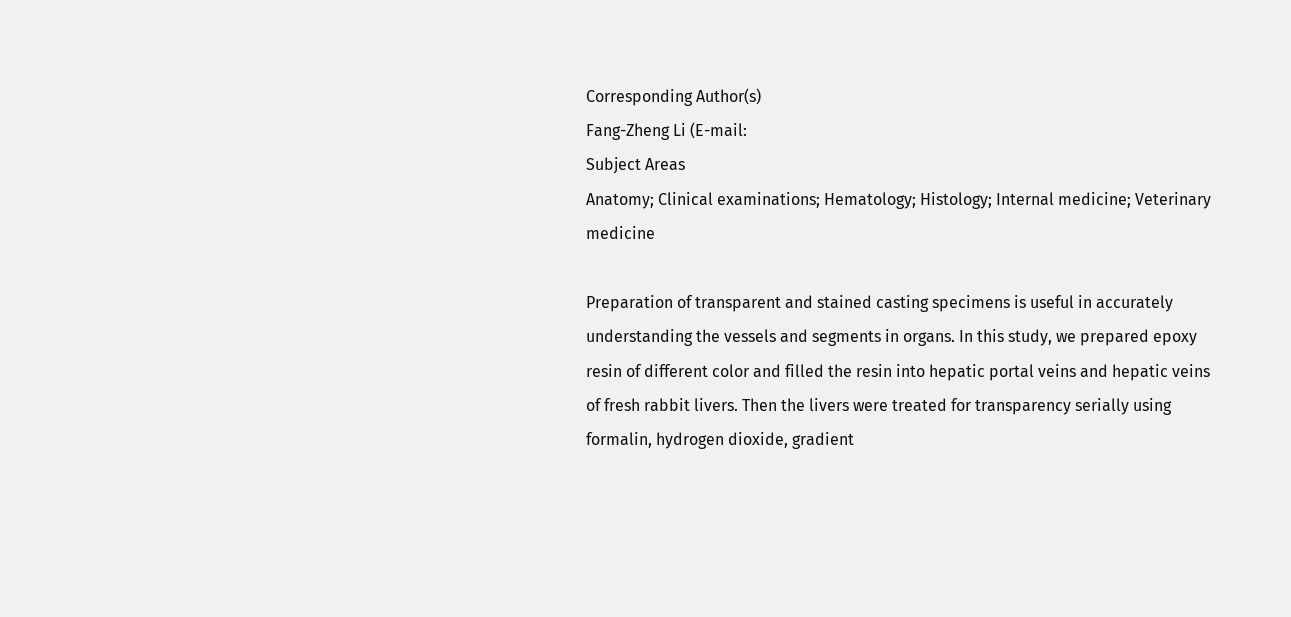Corresponding Author(s)
Fang-Zheng Li (E-mail:
Subject Areas
Anatomy; Clinical examinations; Hematology; Histology; Internal medicine; Veterinary medicine

Preparation of transparent and stained casting specimens is useful in accurately understanding the vessels and segments in organs. In this study, we prepared epoxy resin of different color and filled the resin into hepatic portal veins and hepatic veins of fresh rabbit livers. Then the livers were treated for transparency serially using formalin, hydrogen dioxide, gradient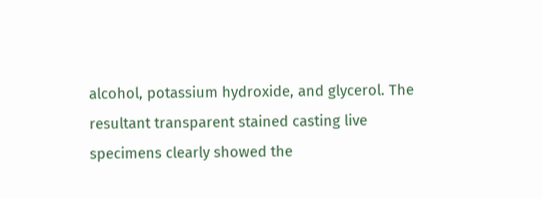alcohol, potassium hydroxide, and glycerol. The resultant transparent stained casting live specimens clearly showed the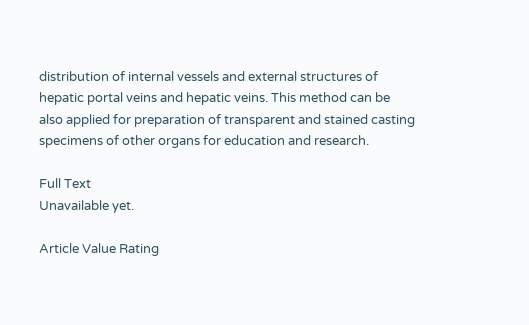distribution of internal vessels and external structures of hepatic portal veins and hepatic veins. This method can be also applied for preparation of transparent and stained casting specimens of other organs for education and research.

Full Text
Unavailable yet.

Article Value Rating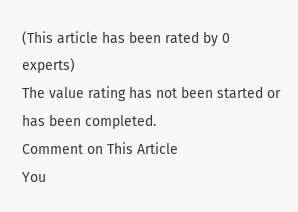(This article has been rated by 0 experts)
The value rating has not been started or has been completed.
Comment on This Article
You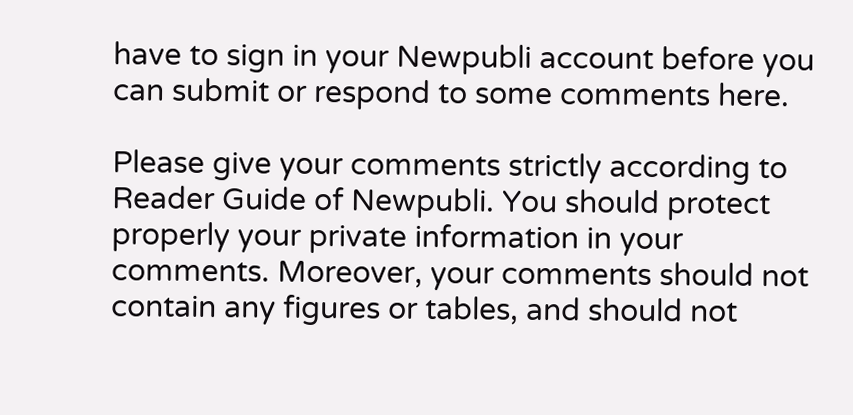have to sign in your Newpubli account before you can submit or respond to some comments here.

Please give your comments strictly according to Reader Guide of Newpubli. You should protect properly your private information in your comments. Moreover, your comments should not contain any figures or tables, and should not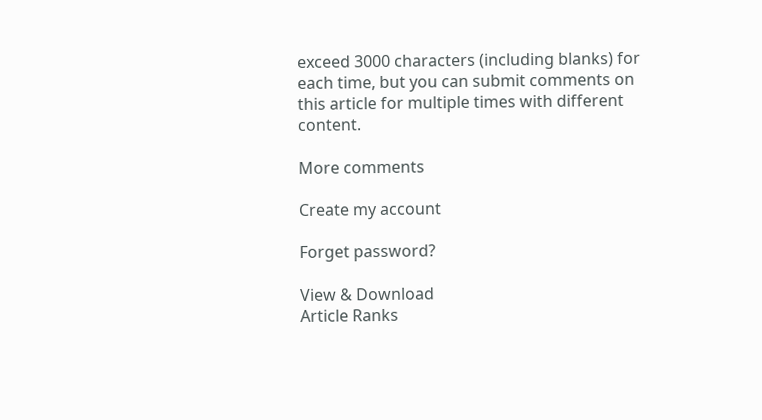exceed 3000 characters (including blanks) for each time, but you can submit comments on this article for multiple times with different content.

More comments

Create my account

Forget password?

View & Download
Article Ranks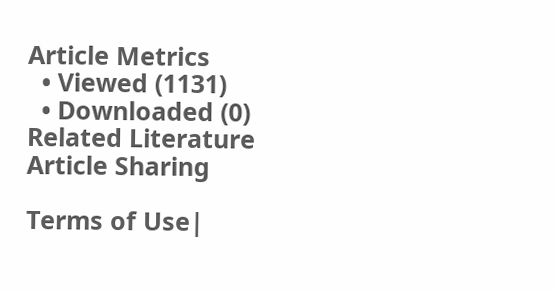Article Metrics
  • Viewed (1131)
  • Downloaded (0)
Related Literature
Article Sharing

Terms of Use|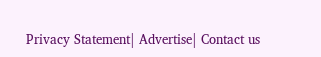Privacy Statement| Advertise| Contact us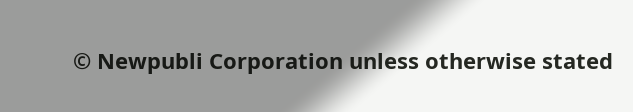© Newpubli Corporation unless otherwise stated